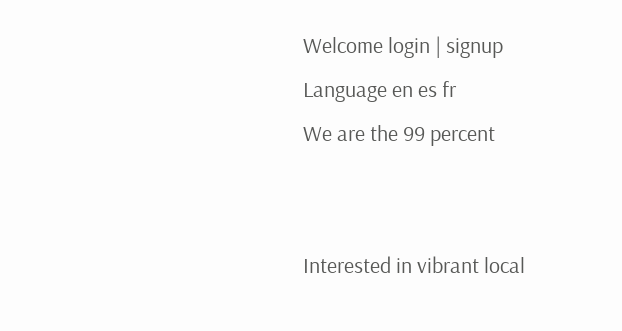Welcome login | signup
Language en es fr
We are the 99 percent


Interested in vibrant local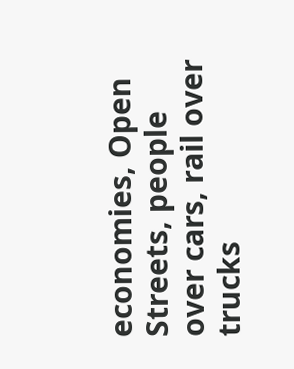economies, Open Streets, people over cars, rail over trucks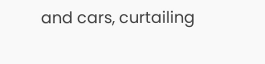and cars, curtailing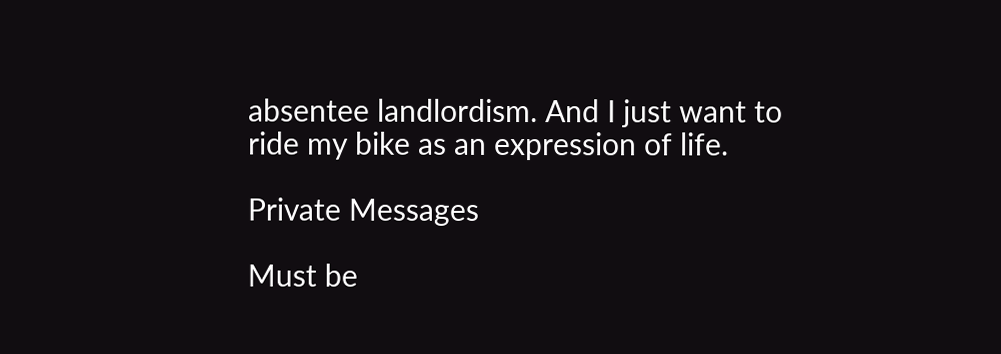absentee landlordism. And I just want to ride my bike as an expression of life.

Private Messages

Must be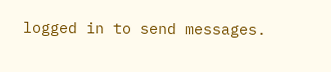logged in to send messages.